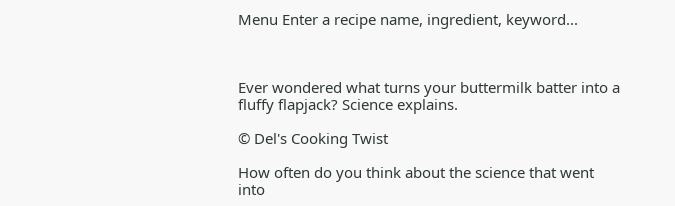Menu Enter a recipe name, ingredient, keyword...



Ever wondered what turns your buttermilk batter into a fluffy flapjack? Science explains.

© Del's Cooking Twist

How often do you think about the science that went into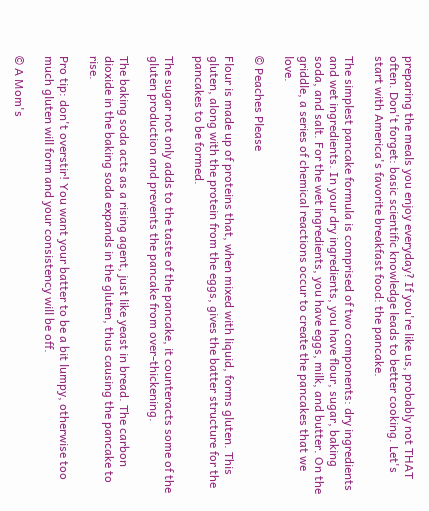preparing the meals you enjoy everyday? If you're like us, probably not THAT often. Don't forget: basic scientific knowledge leads to better cooking. Let's start with America's favorite breakfast food: the pancake.

The simplest pancake formula is comprised of two components: dry ingredients and wet ingredients. In your dry ingredients, you have flour, sugar, baking soda, and salt. For the wet ingredients, you have eggs, milk, and butter. On the griddle, a series of chemical reactions occur to create the pancakes that we love.

© Peaches Please

Flour is made up of proteins that, when mixed with liquid, forms gluten. This gluten, along with the protein from the eggs, gives the batter structure for the pancakes to be formed.

The sugar not only adds to the taste of the pancake, it counteracts some of the gluten production and prevents the pancake from over-thickening.

The baking soda acts as a rising agent, just like yeast in bread. The carbon dioxide in the baking soda expands in the gluten, thus causing the pancake to rise.

Pro tip: don't overstir! You want your batter to be a bit lumpy, otherwise too much gluten will form and your consistency will be off.

© A Mom's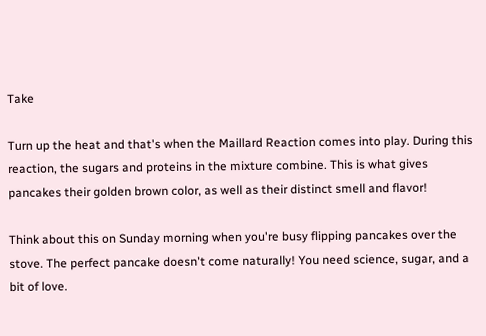Take

Turn up the heat and that's when the Maillard Reaction comes into play. During this reaction, the sugars and proteins in the mixture combine. This is what gives pancakes their golden brown color, as well as their distinct smell and flavor!

Think about this on Sunday morning when you're busy flipping pancakes over the stove. The perfect pancake doesn't come naturally! You need science, sugar, and a bit of love.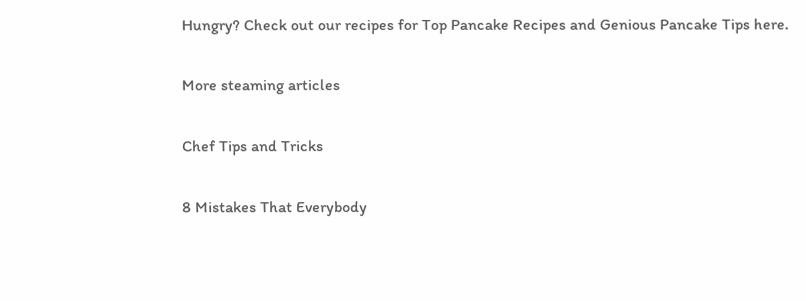Hungry? Check out our recipes for Top Pancake Recipes and Genious Pancake Tips here.

More steaming articles

Chef Tips and Tricks

8 Mistakes That Everybody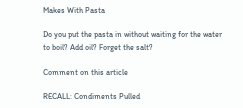Makes With Pasta

Do you put the pasta in without waiting for the water to boil? Add oil? Forget the salt?

Comment on this article

RECALL: Condiments Pulled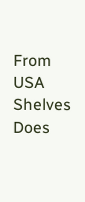From USA Shelves Does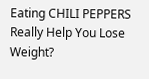Eating CHILI PEPPERS Really Help You Lose Weight?